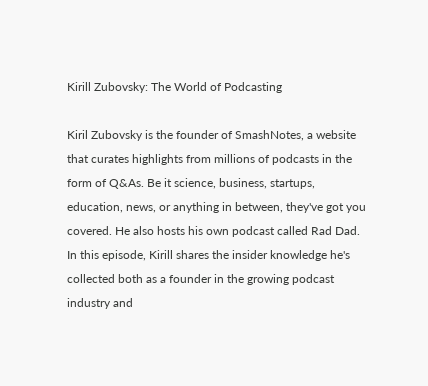Kirill Zubovsky: The World of Podcasting

Kiril Zubovsky is the founder of SmashNotes, a website that curates highlights from millions of podcasts in the form of Q&As. Be it science, business, startups, education, news, or anything in between, they've got you covered. He also hosts his own podcast called Rad Dad. In this episode, Kirill shares the insider knowledge he's collected both as a founder in the growing podcast industry and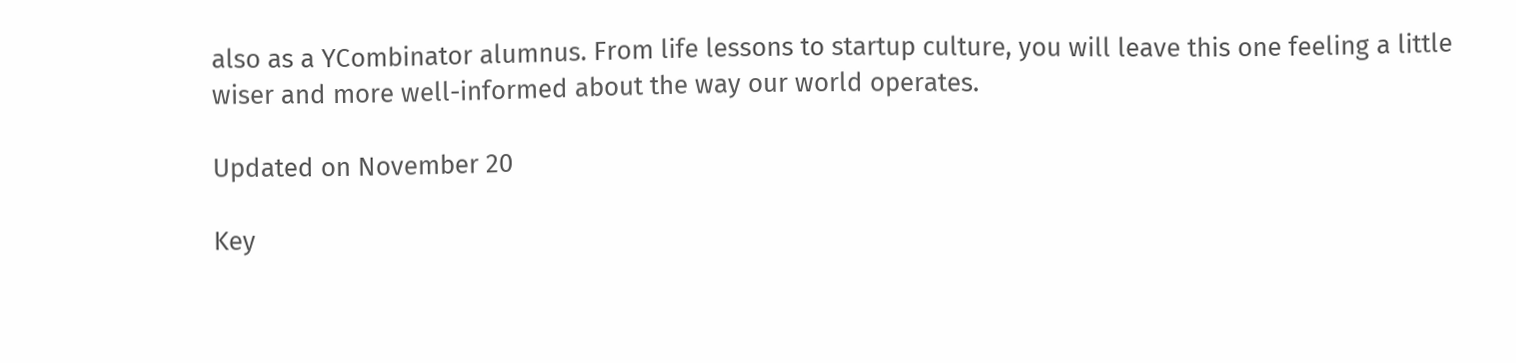also as a YCombinator alumnus. From life lessons to startup culture, you will leave this one feeling a little wiser and more well-informed about the way our world operates.

Updated on November 20

Key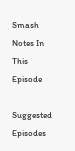Smash Notes In This Episode

Suggested Episodes